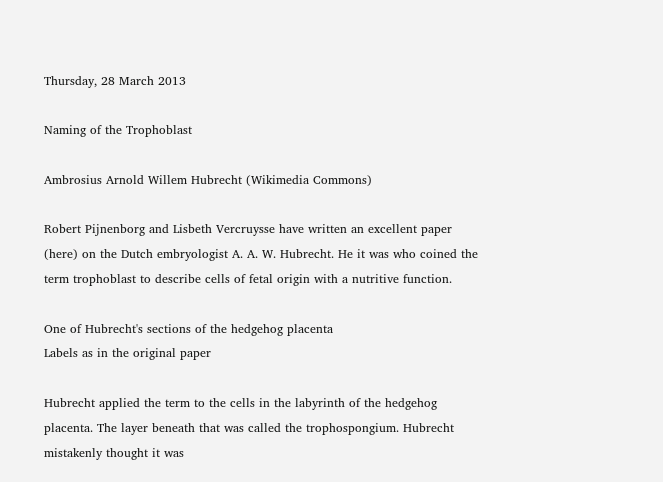Thursday, 28 March 2013

Naming of the Trophoblast

Ambrosius Arnold Willem Hubrecht (Wikimedia Commons)

Robert Pijnenborg and Lisbeth Vercruysse have written an excellent paper (here) on the Dutch embryologist A. A. W. Hubrecht. He it was who coined the term trophoblast to describe cells of fetal origin with a nutritive function.

One of Hubrecht's sections of the hedgehog placenta
Labels as in the original paper

Hubrecht applied the term to the cells in the labyrinth of the hedgehog placenta. The layer beneath that was called the trophospongium. Hubrecht mistakenly thought it was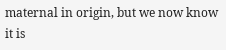maternal in origin, but we now know it is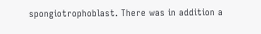spongiotrophoblast. There was in addition a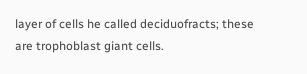layer of cells he called deciduofracts; these are trophoblast giant cells.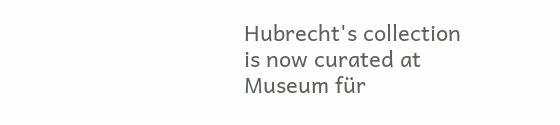Hubrecht's collection is now curated at Museum für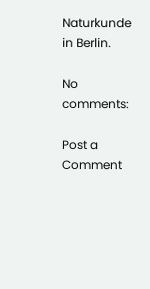Naturkunde in Berlin.

No comments:

Post a Comment